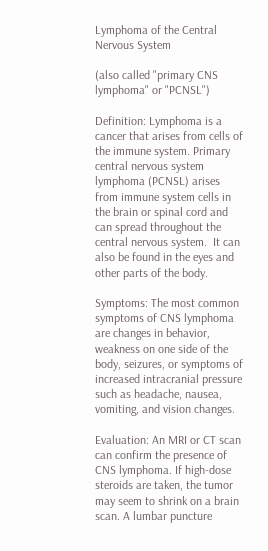Lymphoma of the Central Nervous System

(also called "primary CNS lymphoma" or "PCNSL")

Definition: Lymphoma is a cancer that arises from cells of the immune system. Primary central nervous system lymphoma (PCNSL) arises from immune system cells in the brain or spinal cord and can spread throughout the central nervous system.  It can also be found in the eyes and other parts of the body.

Symptoms: The most common symptoms of CNS lymphoma are changes in behavior, weakness on one side of the body, seizures, or symptoms of increased intracranial pressure such as headache, nausea, vomiting, and vision changes.

Evaluation: An MRI or CT scan can confirm the presence of CNS lymphoma. If high-dose steroids are taken, the tumor may seem to shrink on a brain scan. A lumbar puncture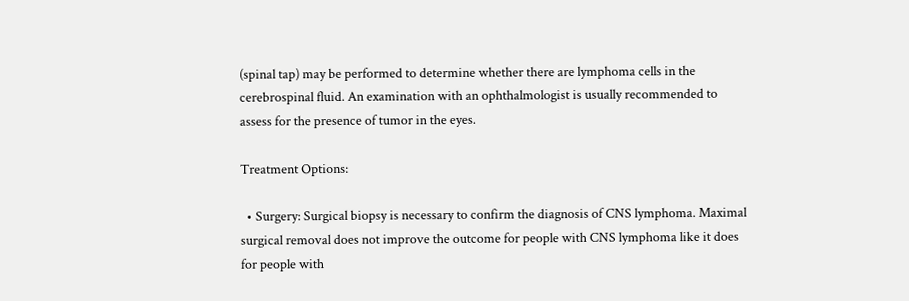(spinal tap) may be performed to determine whether there are lymphoma cells in the cerebrospinal fluid. An examination with an ophthalmologist is usually recommended to assess for the presence of tumor in the eyes.

Treatment Options:

  • Surgery: Surgical biopsy is necessary to confirm the diagnosis of CNS lymphoma. Maximal surgical removal does not improve the outcome for people with CNS lymphoma like it does for people with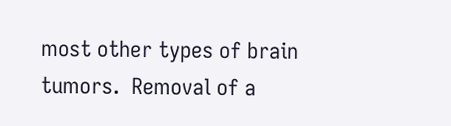most other types of brain tumors.  Removal of a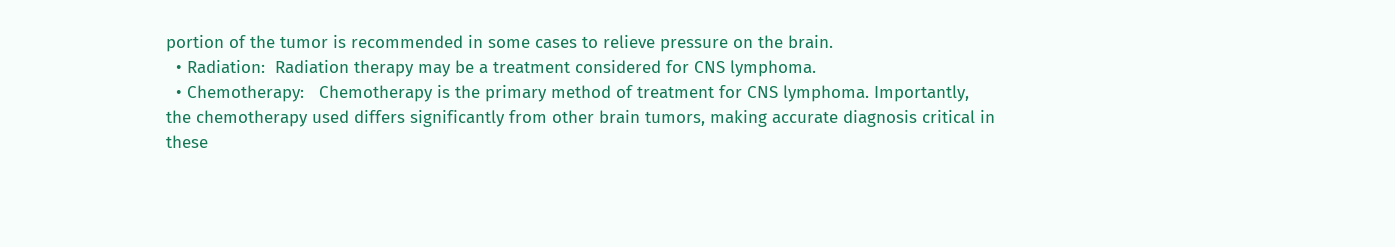portion of the tumor is recommended in some cases to relieve pressure on the brain.
  • Radiation:  Radiation therapy may be a treatment considered for CNS lymphoma.
  • Chemotherapy:   Chemotherapy is the primary method of treatment for CNS lymphoma. Importantly, the chemotherapy used differs significantly from other brain tumors, making accurate diagnosis critical in these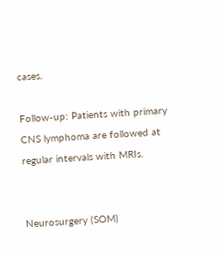cases.

Follow-up: Patients with primary CNS lymphoma are followed at regular intervals with MRIs.


Neurosurgery (SOM)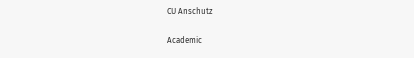CU Anschutz

Academic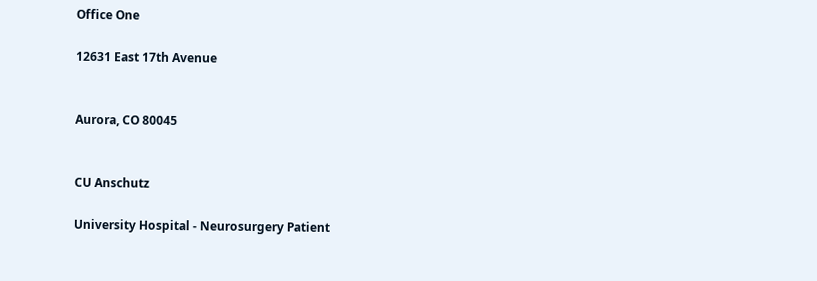Office One

12631 East 17th Avenue


Aurora, CO 80045


CU Anschutz

University Hospital - Neurosurgery Patient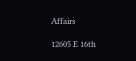Affairs

12605 E 16th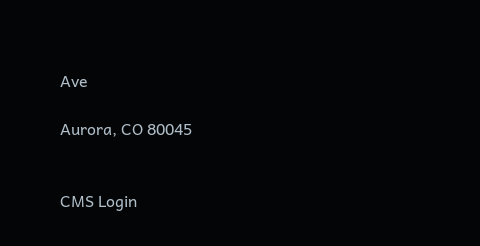Ave

Aurora, CO 80045


CMS Login